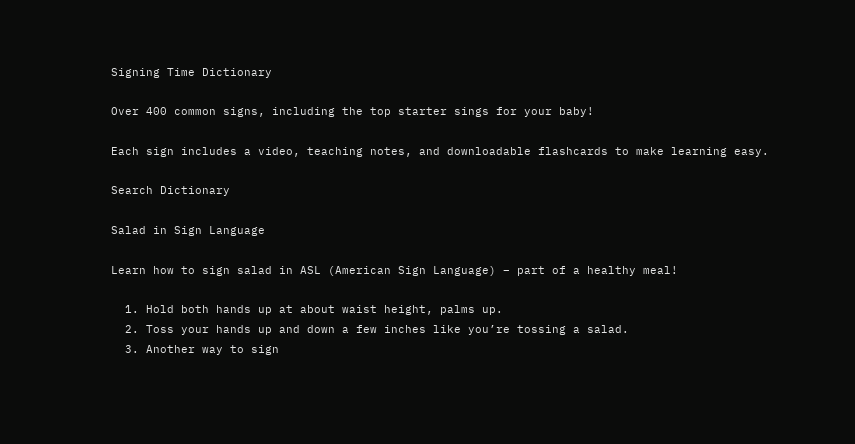Signing Time Dictionary

Over 400 common signs, including the top starter sings for your baby!

Each sign includes a video, teaching notes, and downloadable flashcards to make learning easy.

Search Dictionary

Salad in Sign Language

Learn how to sign salad in ASL (American Sign Language) – part of a healthy meal!

  1. Hold both hands up at about waist height, palms up.
  2. Toss your hands up and down a few inches like you’re tossing a salad.
  3. Another way to sign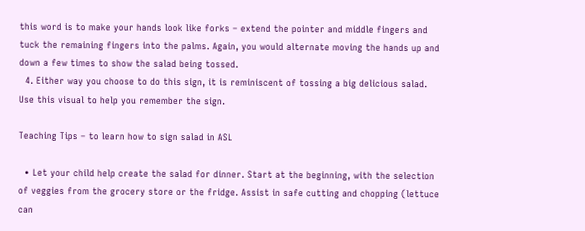this word is to make your hands look like forks – extend the pointer and middle fingers and tuck the remaining fingers into the palms. Again, you would alternate moving the hands up and down a few times to show the salad being tossed.
  4. Either way you choose to do this sign, it is reminiscent of tossing a big delicious salad. Use this visual to help you remember the sign.

Teaching Tips – to learn how to sign salad in ASL

  • Let your child help create the salad for dinner. Start at the beginning, with the selection of veggies from the grocery store or the fridge. Assist in safe cutting and chopping (lettuce can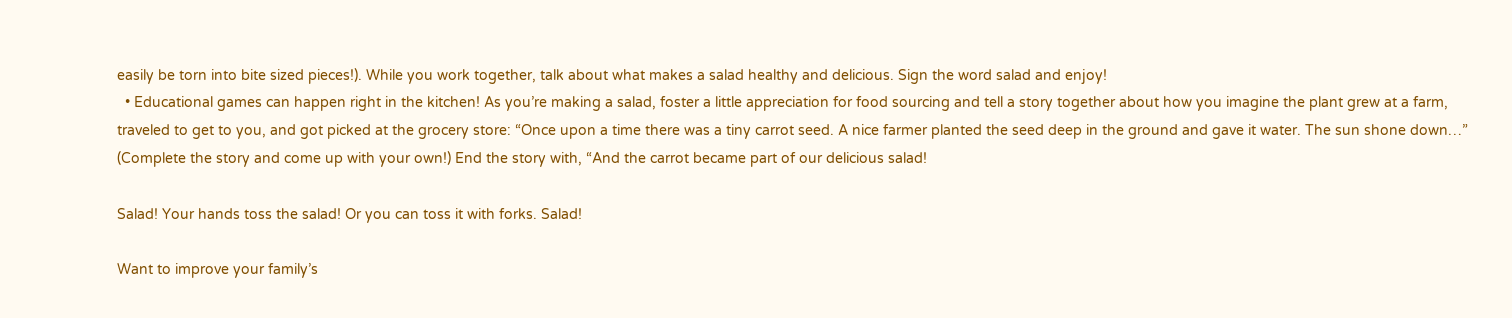easily be torn into bite sized pieces!). While you work together, talk about what makes a salad healthy and delicious. Sign the word salad and enjoy!
  • Educational games can happen right in the kitchen! As you’re making a salad, foster a little appreciation for food sourcing and tell a story together about how you imagine the plant grew at a farm, traveled to get to you, and got picked at the grocery store: “Once upon a time there was a tiny carrot seed. A nice farmer planted the seed deep in the ground and gave it water. The sun shone down…” (Complete the story and come up with your own!) End the story with, “And the carrot became part of our delicious salad!

Salad! Your hands toss the salad! Or you can toss it with forks. Salad!

Want to improve your family’s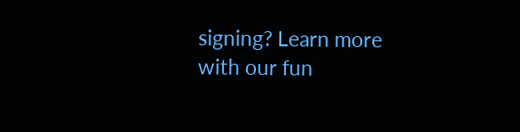signing? Learn more with our fun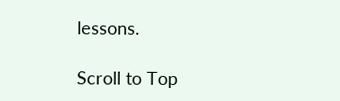lessons.

Scroll to Top